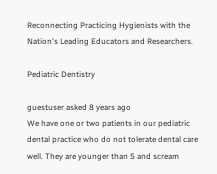Reconnecting Practicing Hygienists with the Nation's Leading Educators and Researchers.

Pediatric Dentistry

guestuser asked 8 years ago
We have one or two patients in our pediatric dental practice who do not tolerate dental care well. They are younger than 5 and scream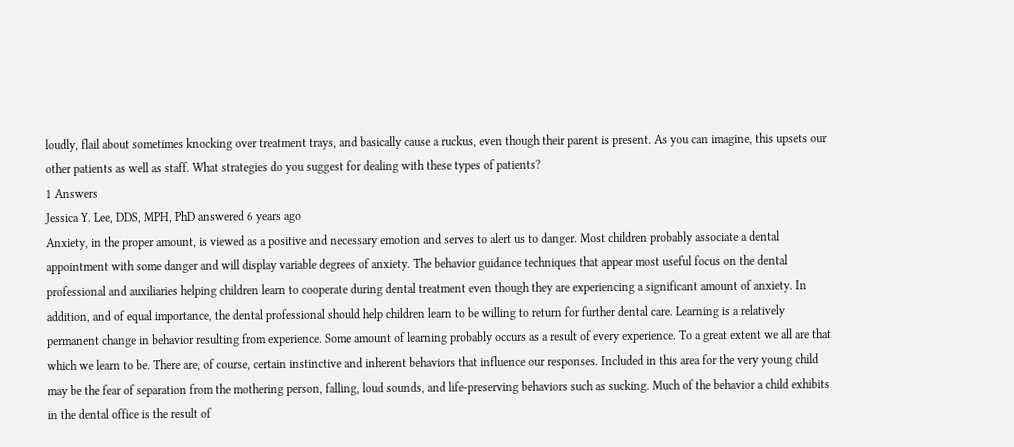loudly, flail about sometimes knocking over treatment trays, and basically cause a ruckus, even though their parent is present. As you can imagine, this upsets our other patients as well as staff. What strategies do you suggest for dealing with these types of patients?
1 Answers
Jessica Y. Lee, DDS, MPH, PhD answered 6 years ago
Anxiety, in the proper amount, is viewed as a positive and necessary emotion and serves to alert us to danger. Most children probably associate a dental appointment with some danger and will display variable degrees of anxiety. The behavior guidance techniques that appear most useful focus on the dental professional and auxiliaries helping children learn to cooperate during dental treatment even though they are experiencing a significant amount of anxiety. In addition, and of equal importance, the dental professional should help children learn to be willing to return for further dental care. Learning is a relatively permanent change in behavior resulting from experience. Some amount of learning probably occurs as a result of every experience. To a great extent we all are that which we learn to be. There are, of course, certain instinctive and inherent behaviors that influence our responses. Included in this area for the very young child may be the fear of separation from the mothering person, falling, loud sounds, and life-preserving behaviors such as sucking. Much of the behavior a child exhibits in the dental office is the result of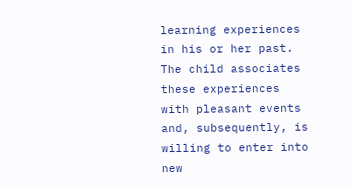learning experiences in his or her past. The child associates these experiences with pleasant events and, subsequently, is willing to enter into new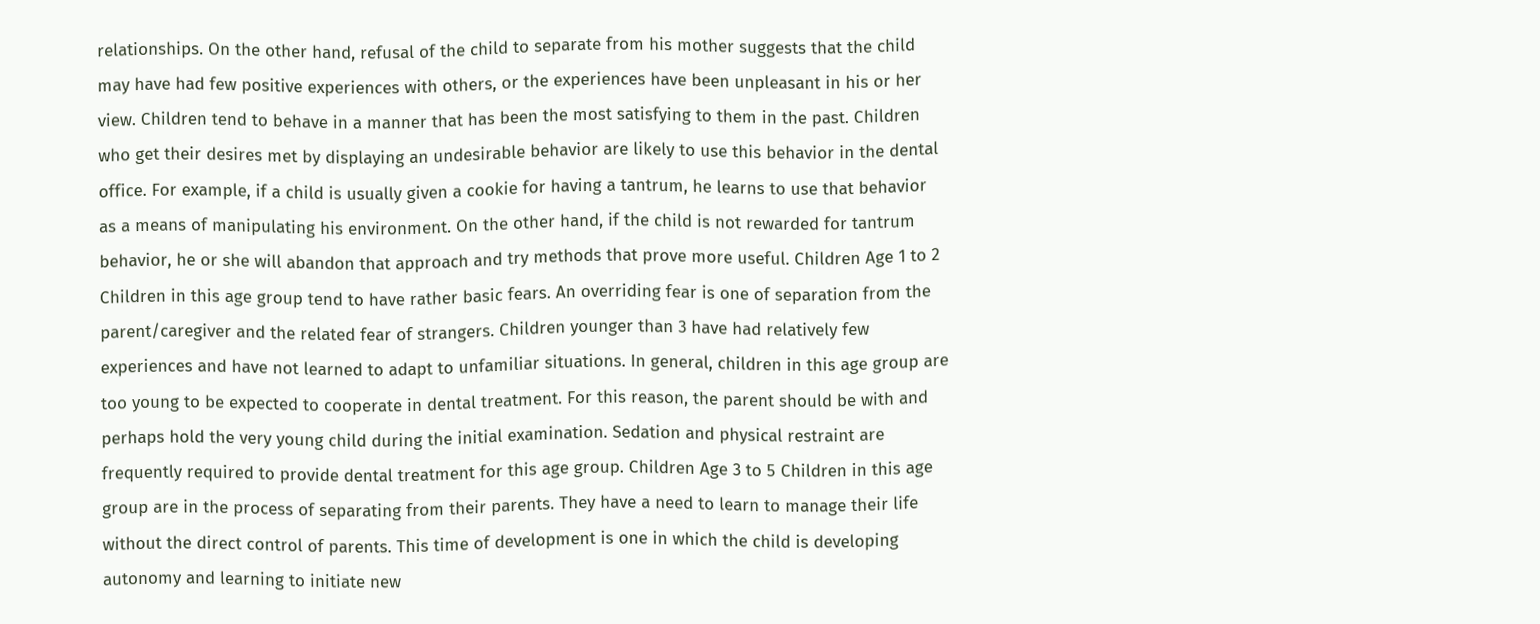relationships. On the other hand, refusal of the child to separate from his mother suggests that the child may have had few positive experiences with others, or the experiences have been unpleasant in his or her view. Children tend to behave in a manner that has been the most satisfying to them in the past. Children who get their desires met by displaying an undesirable behavior are likely to use this behavior in the dental office. For example, if a child is usually given a cookie for having a tantrum, he learns to use that behavior as a means of manipulating his environment. On the other hand, if the child is not rewarded for tantrum behavior, he or she will abandon that approach and try methods that prove more useful. Children Age 1 to 2 Children in this age group tend to have rather basic fears. An overriding fear is one of separation from the parent/caregiver and the related fear of strangers. Children younger than 3 have had relatively few experiences and have not learned to adapt to unfamiliar situations. In general, children in this age group are too young to be expected to cooperate in dental treatment. For this reason, the parent should be with and perhaps hold the very young child during the initial examination. Sedation and physical restraint are frequently required to provide dental treatment for this age group. Children Age 3 to 5 Children in this age group are in the process of separating from their parents. They have a need to learn to manage their life without the direct control of parents. This time of development is one in which the child is developing autonomy and learning to initiate new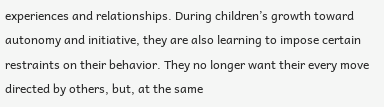experiences and relationships. During children’s growth toward autonomy and initiative, they are also learning to impose certain restraints on their behavior. They no longer want their every move directed by others, but, at the same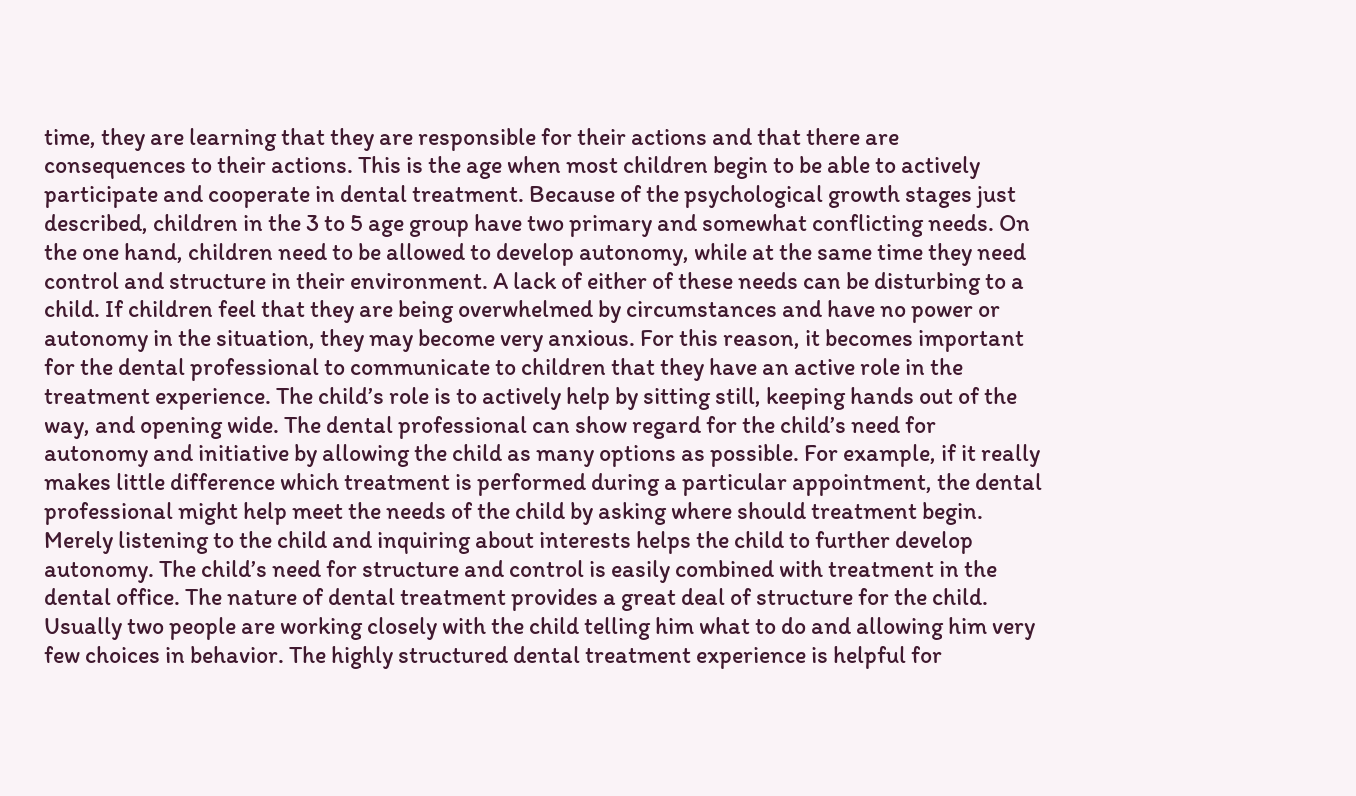time, they are learning that they are responsible for their actions and that there are consequences to their actions. This is the age when most children begin to be able to actively participate and cooperate in dental treatment. Because of the psychological growth stages just described, children in the 3 to 5 age group have two primary and somewhat conflicting needs. On the one hand, children need to be allowed to develop autonomy, while at the same time they need control and structure in their environment. A lack of either of these needs can be disturbing to a child. If children feel that they are being overwhelmed by circumstances and have no power or autonomy in the situation, they may become very anxious. For this reason, it becomes important for the dental professional to communicate to children that they have an active role in the treatment experience. The child’s role is to actively help by sitting still, keeping hands out of the way, and opening wide. The dental professional can show regard for the child’s need for autonomy and initiative by allowing the child as many options as possible. For example, if it really makes little difference which treatment is performed during a particular appointment, the dental professional might help meet the needs of the child by asking where should treatment begin. Merely listening to the child and inquiring about interests helps the child to further develop autonomy. The child’s need for structure and control is easily combined with treatment in the dental office. The nature of dental treatment provides a great deal of structure for the child. Usually two people are working closely with the child telling him what to do and allowing him very few choices in behavior. The highly structured dental treatment experience is helpful for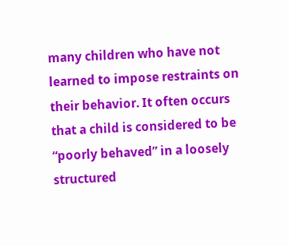many children who have not learned to impose restraints on their behavior. It often occurs that a child is considered to be “poorly behaved” in a loosely structured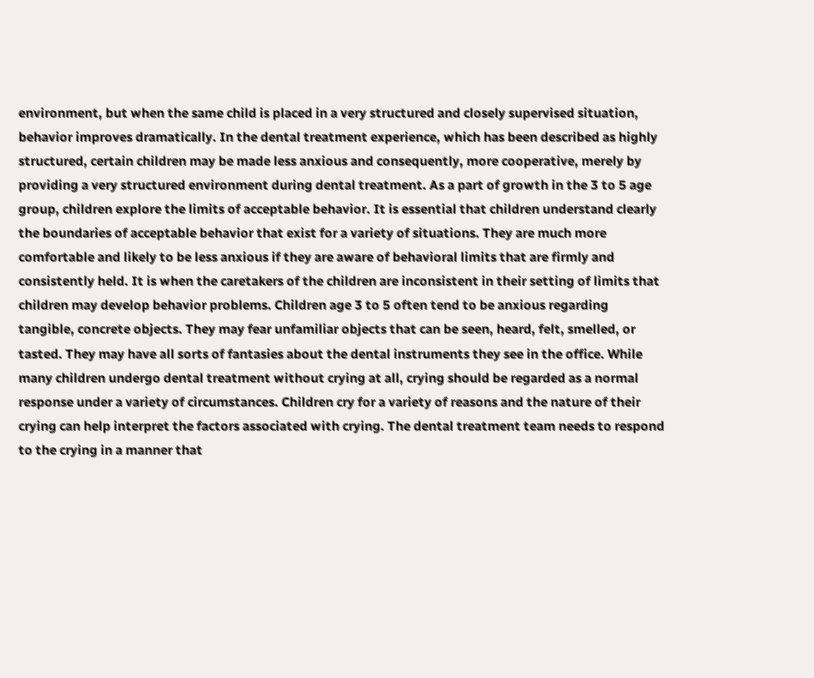environment, but when the same child is placed in a very structured and closely supervised situation, behavior improves dramatically. In the dental treatment experience, which has been described as highly structured, certain children may be made less anxious and consequently, more cooperative, merely by providing a very structured environment during dental treatment. As a part of growth in the 3 to 5 age group, children explore the limits of acceptable behavior. It is essential that children understand clearly the boundaries of acceptable behavior that exist for a variety of situations. They are much more comfortable and likely to be less anxious if they are aware of behavioral limits that are firmly and consistently held. It is when the caretakers of the children are inconsistent in their setting of limits that children may develop behavior problems. Children age 3 to 5 often tend to be anxious regarding tangible, concrete objects. They may fear unfamiliar objects that can be seen, heard, felt, smelled, or tasted. They may have all sorts of fantasies about the dental instruments they see in the office. While many children undergo dental treatment without crying at all, crying should be regarded as a normal response under a variety of circumstances. Children cry for a variety of reasons and the nature of their crying can help interpret the factors associated with crying. The dental treatment team needs to respond to the crying in a manner that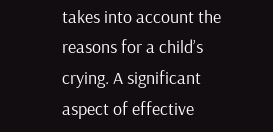takes into account the reasons for a child’s crying. A significant aspect of effective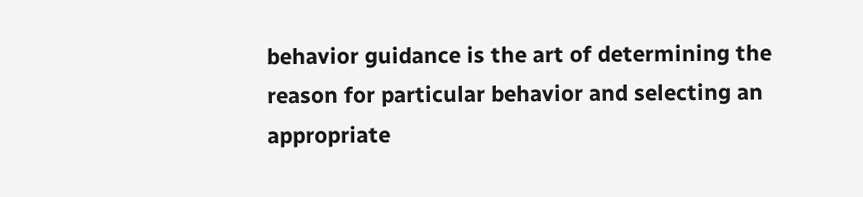behavior guidance is the art of determining the reason for particular behavior and selecting an appropriate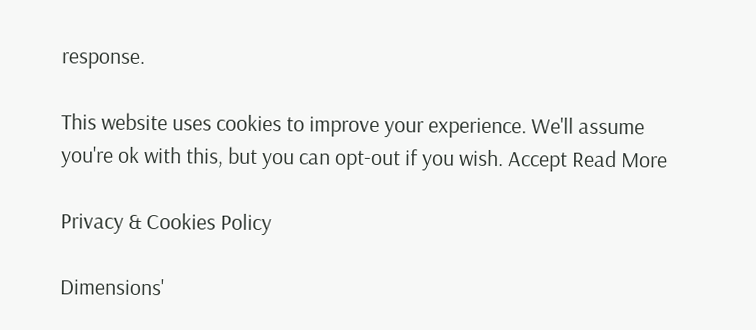response.

This website uses cookies to improve your experience. We'll assume you're ok with this, but you can opt-out if you wish. Accept Read More

Privacy & Cookies Policy

Dimensions'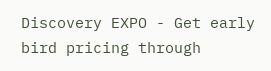Discovery EXPO - Get early bird pricing through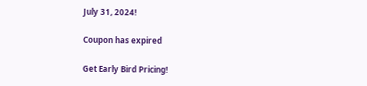July 31, 2024!

Coupon has expired

Get Early Bird Pricing!